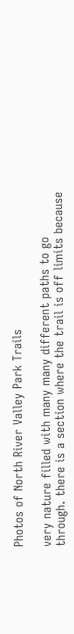Photos of North River Valley Park Trails

very nature filled with many many different paths to go through. there is a section where the trail is off limits because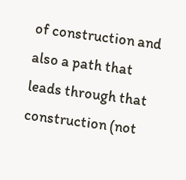of construction and also a path that leads through that construction (not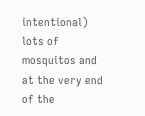intentional) lots of mosquitos and at the very end of the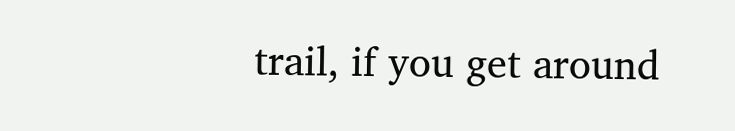trail, if you get around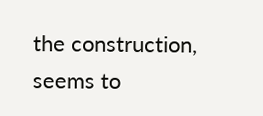the construction, seems to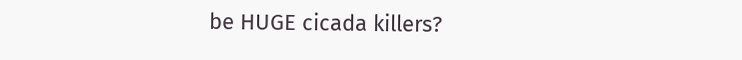be HUGE cicada killers?